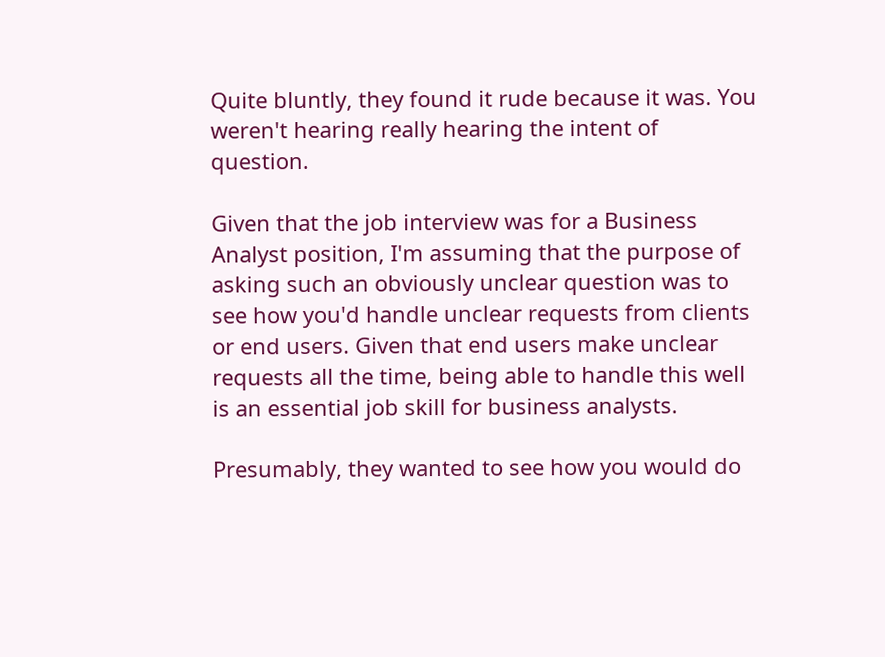Quite bluntly, they found it rude because it was. You weren't hearing really hearing the intent of question.

Given that the job interview was for a Business Analyst position, I'm assuming that the purpose of asking such an obviously unclear question was to see how you'd handle unclear requests from clients or end users. Given that end users make unclear requests all the time, being able to handle this well is an essential job skill for business analysts.

Presumably, they wanted to see how you would do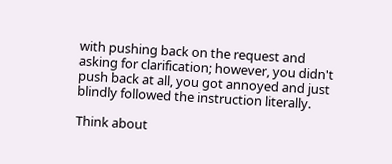with pushing back on the request and asking for clarification; however, you didn't push back at all, you got annoyed and just blindly followed the instruction literally.

Think about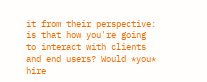it from their perspective: is that how you're going to interact with clients and end users? Would *you* hire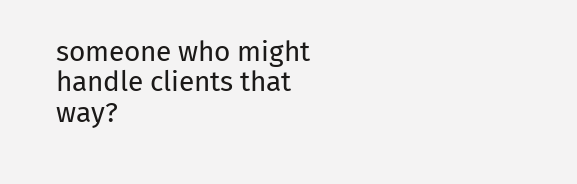someone who might handle clients that way?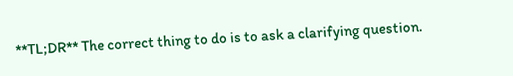**TL;DR** The correct thing to do is to ask a clarifying question.